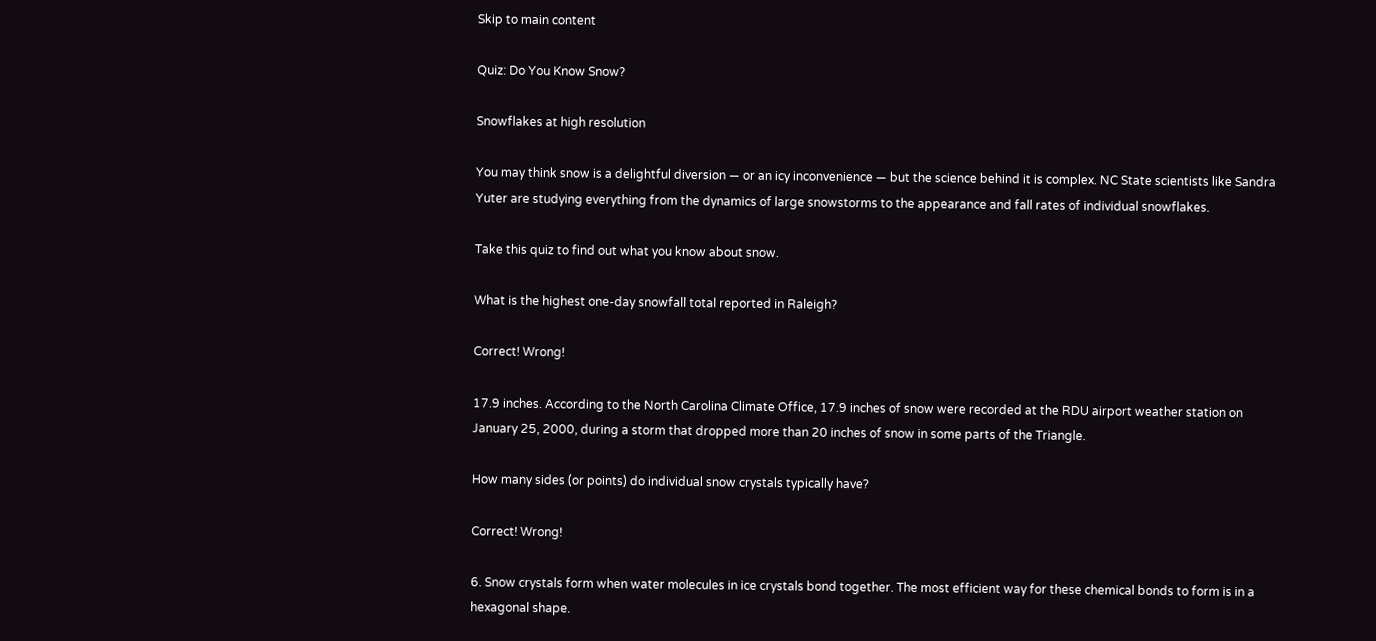Skip to main content

Quiz: Do You Know Snow?

Snowflakes at high resolution

You may think snow is a delightful diversion — or an icy inconvenience — but the science behind it is complex. NC State scientists like Sandra Yuter are studying everything from the dynamics of large snowstorms to the appearance and fall rates of individual snowflakes.

Take this quiz to find out what you know about snow.

What is the highest one-day snowfall total reported in Raleigh?

Correct! Wrong!

17.9 inches. According to the North Carolina Climate Office, 17.9 inches of snow were recorded at the RDU airport weather station on January 25, 2000, during a storm that dropped more than 20 inches of snow in some parts of the Triangle.

How many sides (or points) do individual snow crystals typically have?

Correct! Wrong!

6. Snow crystals form when water molecules in ice crystals bond together. The most efficient way for these chemical bonds to form is in a hexagonal shape.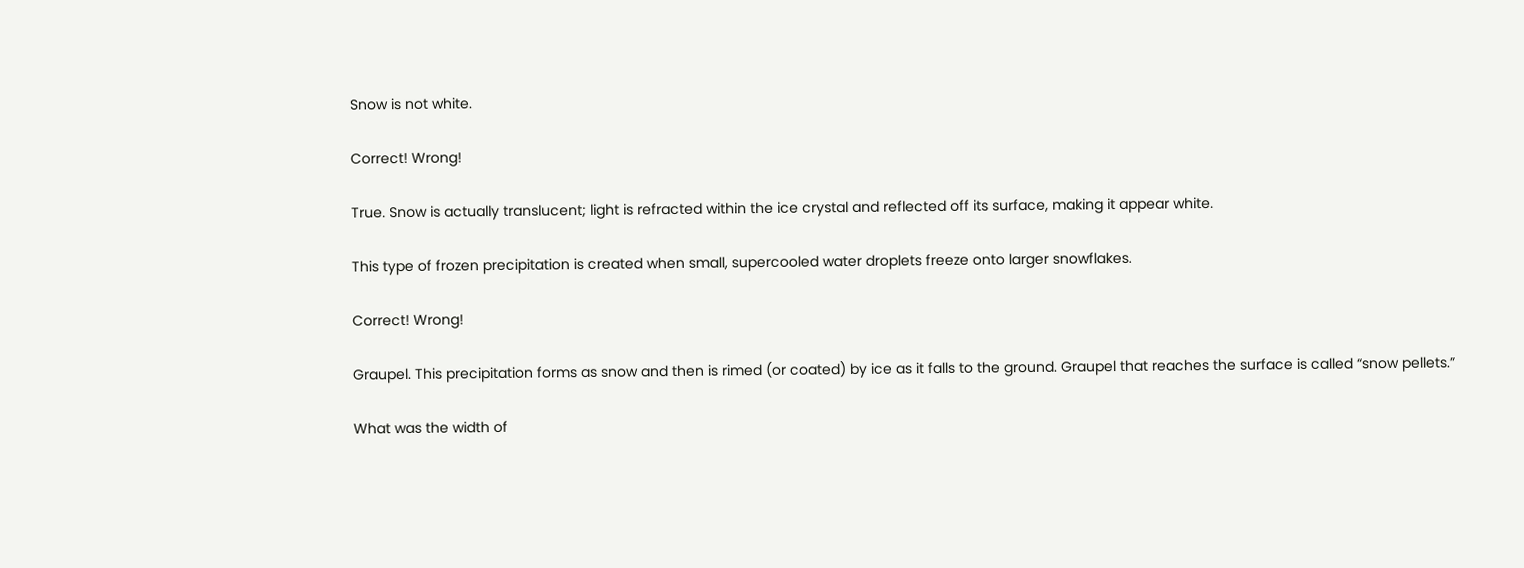Snow is not white.

Correct! Wrong!

True. Snow is actually translucent; light is refracted within the ice crystal and reflected off its surface, making it appear white.

This type of frozen precipitation is created when small, supercooled water droplets freeze onto larger snowflakes.

Correct! Wrong!

Graupel. This precipitation forms as snow and then is rimed (or coated) by ice as it falls to the ground. Graupel that reaches the surface is called “snow pellets.”

What was the width of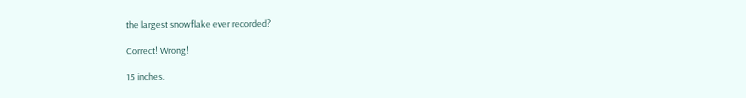the largest snowflake ever recorded?

Correct! Wrong!

15 inches.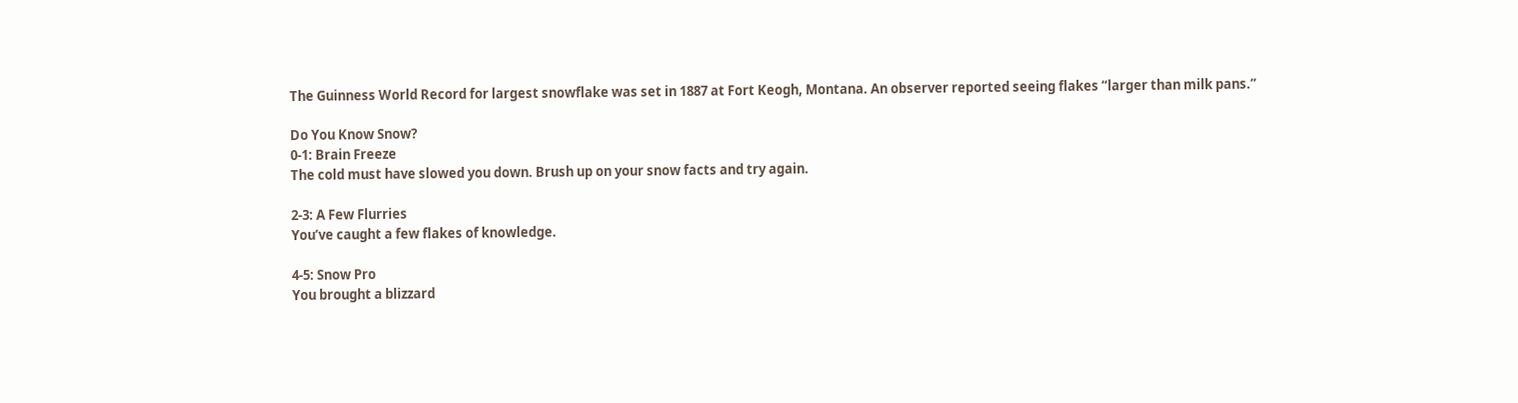The Guinness World Record for largest snowflake was set in 1887 at Fort Keogh, Montana. An observer reported seeing flakes “larger than milk pans.”

Do You Know Snow?
0-1: Brain Freeze
The cold must have slowed you down. Brush up on your snow facts and try again.

2-3: A Few Flurries
You’ve caught a few flakes of knowledge.

4-5: Snow Pro
You brought a blizzard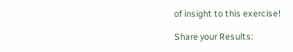of insight to this exercise!

Share your Results: